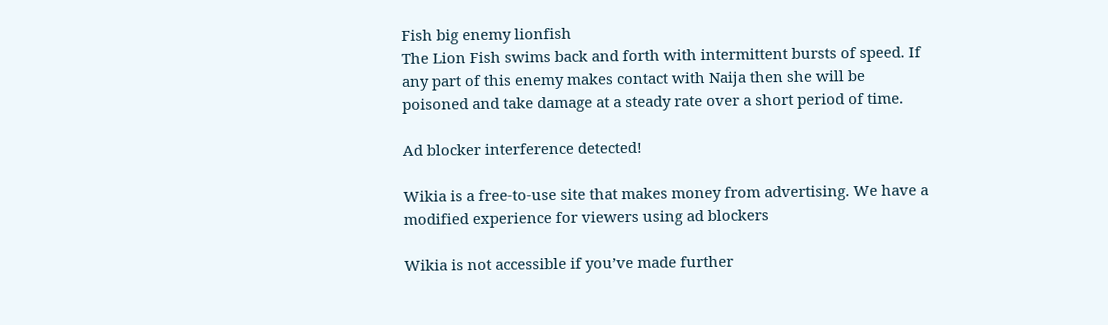Fish big enemy lionfish
The Lion Fish swims back and forth with intermittent bursts of speed. If any part of this enemy makes contact with Naija then she will be poisoned and take damage at a steady rate over a short period of time.

Ad blocker interference detected!

Wikia is a free-to-use site that makes money from advertising. We have a modified experience for viewers using ad blockers

Wikia is not accessible if you’ve made further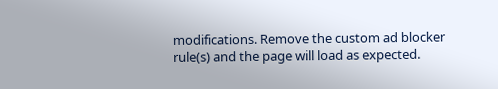modifications. Remove the custom ad blocker rule(s) and the page will load as expected.